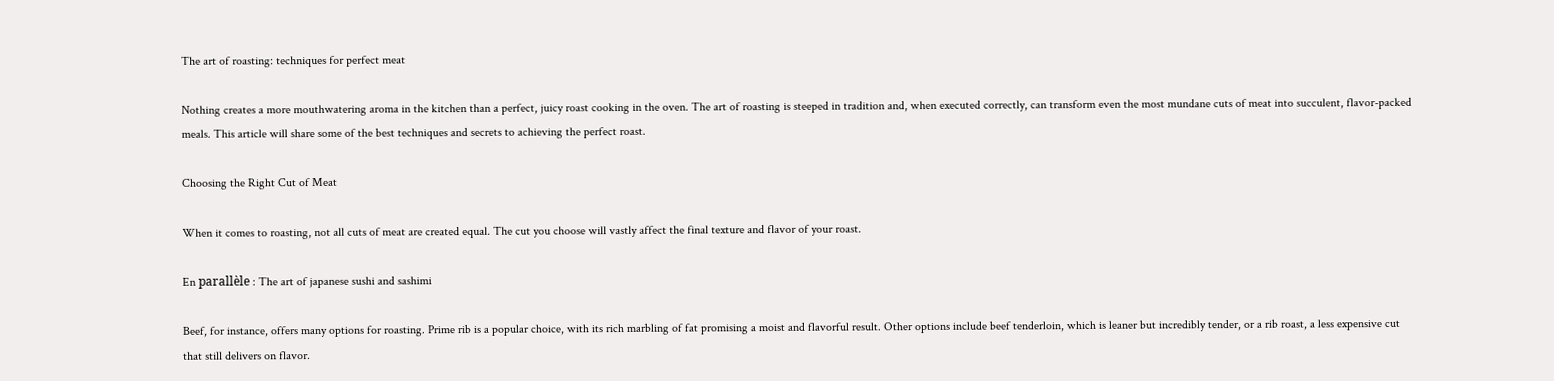The art of roasting: techniques for perfect meat

Nothing creates a more mouthwatering aroma in the kitchen than a perfect, juicy roast cooking in the oven. The art of roasting is steeped in tradition and, when executed correctly, can transform even the most mundane cuts of meat into succulent, flavor-packed meals. This article will share some of the best techniques and secrets to achieving the perfect roast.

Choosing the Right Cut of Meat

When it comes to roasting, not all cuts of meat are created equal. The cut you choose will vastly affect the final texture and flavor of your roast.

En parallèle : The art of japanese sushi and sashimi

Beef, for instance, offers many options for roasting. Prime rib is a popular choice, with its rich marbling of fat promising a moist and flavorful result. Other options include beef tenderloin, which is leaner but incredibly tender, or a rib roast, a less expensive cut that still delivers on flavor.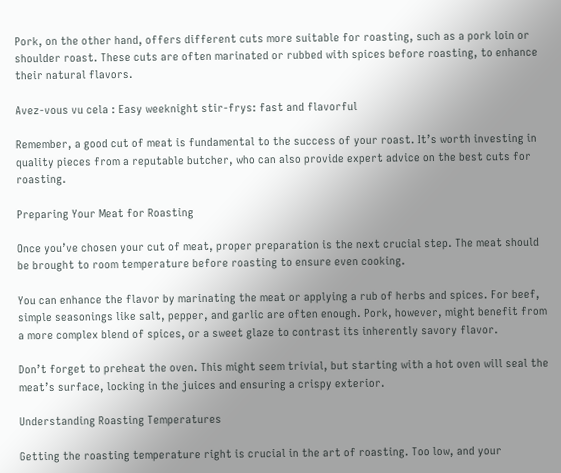Pork, on the other hand, offers different cuts more suitable for roasting, such as a pork loin or shoulder roast. These cuts are often marinated or rubbed with spices before roasting, to enhance their natural flavors.

Avez-vous vu cela : Easy weeknight stir-frys: fast and flavorful

Remember, a good cut of meat is fundamental to the success of your roast. It’s worth investing in quality pieces from a reputable butcher, who can also provide expert advice on the best cuts for roasting.

Preparing Your Meat for Roasting

Once you’ve chosen your cut of meat, proper preparation is the next crucial step. The meat should be brought to room temperature before roasting to ensure even cooking.

You can enhance the flavor by marinating the meat or applying a rub of herbs and spices. For beef, simple seasonings like salt, pepper, and garlic are often enough. Pork, however, might benefit from a more complex blend of spices, or a sweet glaze to contrast its inherently savory flavor.

Don’t forget to preheat the oven. This might seem trivial, but starting with a hot oven will seal the meat’s surface, locking in the juices and ensuring a crispy exterior.

Understanding Roasting Temperatures

Getting the roasting temperature right is crucial in the art of roasting. Too low, and your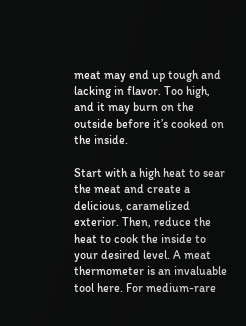meat may end up tough and lacking in flavor. Too high, and it may burn on the outside before it’s cooked on the inside.

Start with a high heat to sear the meat and create a delicious, caramelized exterior. Then, reduce the heat to cook the inside to your desired level. A meat thermometer is an invaluable tool here. For medium-rare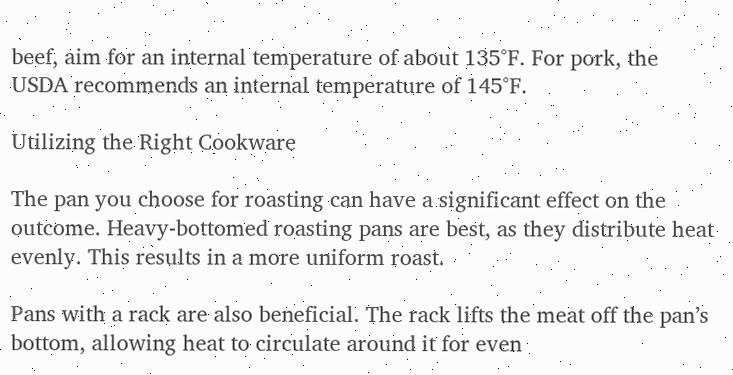beef, aim for an internal temperature of about 135°F. For pork, the USDA recommends an internal temperature of 145°F.

Utilizing the Right Cookware

The pan you choose for roasting can have a significant effect on the outcome. Heavy-bottomed roasting pans are best, as they distribute heat evenly. This results in a more uniform roast.

Pans with a rack are also beneficial. The rack lifts the meat off the pan’s bottom, allowing heat to circulate around it for even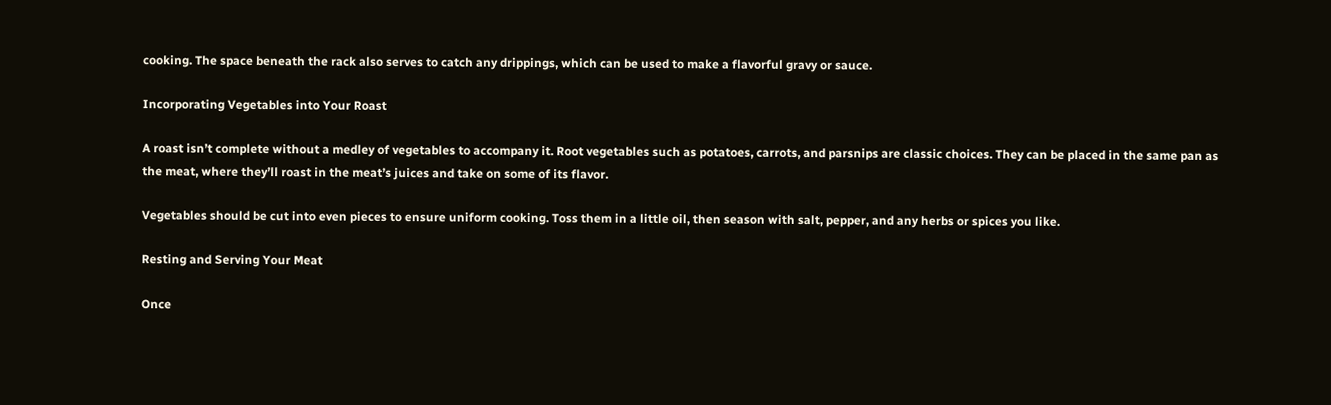cooking. The space beneath the rack also serves to catch any drippings, which can be used to make a flavorful gravy or sauce.

Incorporating Vegetables into Your Roast

A roast isn’t complete without a medley of vegetables to accompany it. Root vegetables such as potatoes, carrots, and parsnips are classic choices. They can be placed in the same pan as the meat, where they’ll roast in the meat’s juices and take on some of its flavor.

Vegetables should be cut into even pieces to ensure uniform cooking. Toss them in a little oil, then season with salt, pepper, and any herbs or spices you like.

Resting and Serving Your Meat

Once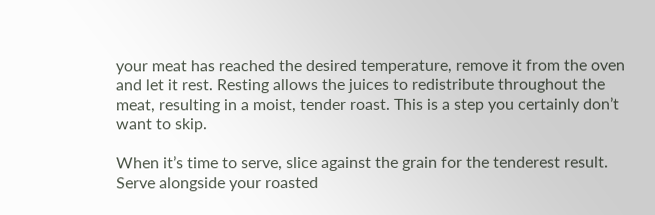your meat has reached the desired temperature, remove it from the oven and let it rest. Resting allows the juices to redistribute throughout the meat, resulting in a moist, tender roast. This is a step you certainly don’t want to skip.

When it’s time to serve, slice against the grain for the tenderest result. Serve alongside your roasted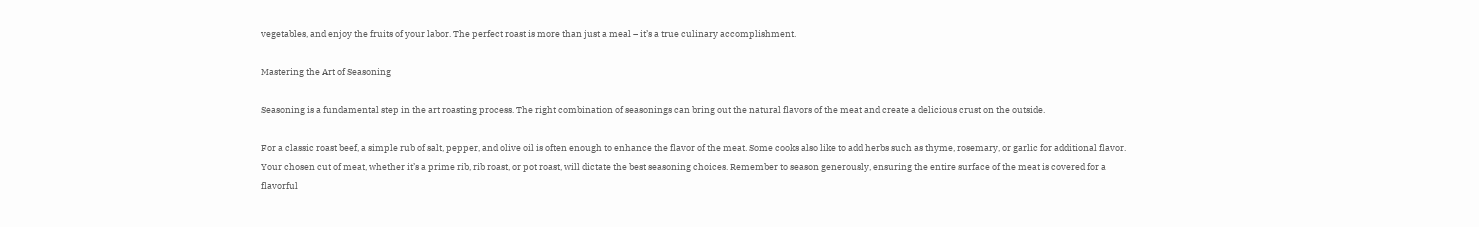vegetables, and enjoy the fruits of your labor. The perfect roast is more than just a meal – it’s a true culinary accomplishment.

Mastering the Art of Seasoning

Seasoning is a fundamental step in the art roasting process. The right combination of seasonings can bring out the natural flavors of the meat and create a delicious crust on the outside.

For a classic roast beef, a simple rub of salt, pepper, and olive oil is often enough to enhance the flavor of the meat. Some cooks also like to add herbs such as thyme, rosemary, or garlic for additional flavor. Your chosen cut of meat, whether it’s a prime rib, rib roast, or pot roast, will dictate the best seasoning choices. Remember to season generously, ensuring the entire surface of the meat is covered for a flavorful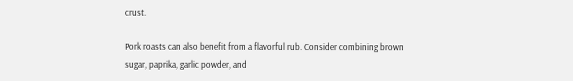crust.

Pork roasts can also benefit from a flavorful rub. Consider combining brown sugar, paprika, garlic powder, and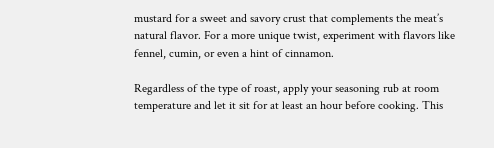mustard for a sweet and savory crust that complements the meat’s natural flavor. For a more unique twist, experiment with flavors like fennel, cumin, or even a hint of cinnamon.

Regardless of the type of roast, apply your seasoning rub at room temperature and let it sit for at least an hour before cooking. This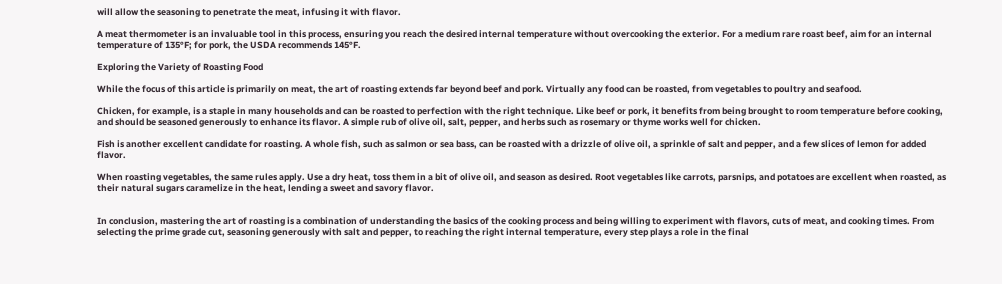will allow the seasoning to penetrate the meat, infusing it with flavor.

A meat thermometer is an invaluable tool in this process, ensuring you reach the desired internal temperature without overcooking the exterior. For a medium rare roast beef, aim for an internal temperature of 135°F; for pork, the USDA recommends 145°F.

Exploring the Variety of Roasting Food

While the focus of this article is primarily on meat, the art of roasting extends far beyond beef and pork. Virtually any food can be roasted, from vegetables to poultry and seafood.

Chicken, for example, is a staple in many households and can be roasted to perfection with the right technique. Like beef or pork, it benefits from being brought to room temperature before cooking, and should be seasoned generously to enhance its flavor. A simple rub of olive oil, salt, pepper, and herbs such as rosemary or thyme works well for chicken.

Fish is another excellent candidate for roasting. A whole fish, such as salmon or sea bass, can be roasted with a drizzle of olive oil, a sprinkle of salt and pepper, and a few slices of lemon for added flavor.

When roasting vegetables, the same rules apply. Use a dry heat, toss them in a bit of olive oil, and season as desired. Root vegetables like carrots, parsnips, and potatoes are excellent when roasted, as their natural sugars caramelize in the heat, lending a sweet and savory flavor.


In conclusion, mastering the art of roasting is a combination of understanding the basics of the cooking process and being willing to experiment with flavors, cuts of meat, and cooking times. From selecting the prime grade cut, seasoning generously with salt and pepper, to reaching the right internal temperature, every step plays a role in the final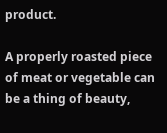product.

A properly roasted piece of meat or vegetable can be a thing of beauty,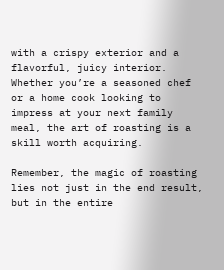with a crispy exterior and a flavorful, juicy interior. Whether you’re a seasoned chef or a home cook looking to impress at your next family meal, the art of roasting is a skill worth acquiring.

Remember, the magic of roasting lies not just in the end result, but in the entire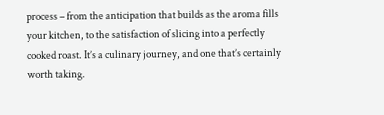process – from the anticipation that builds as the aroma fills your kitchen, to the satisfaction of slicing into a perfectly cooked roast. It’s a culinary journey, and one that’s certainly worth taking.